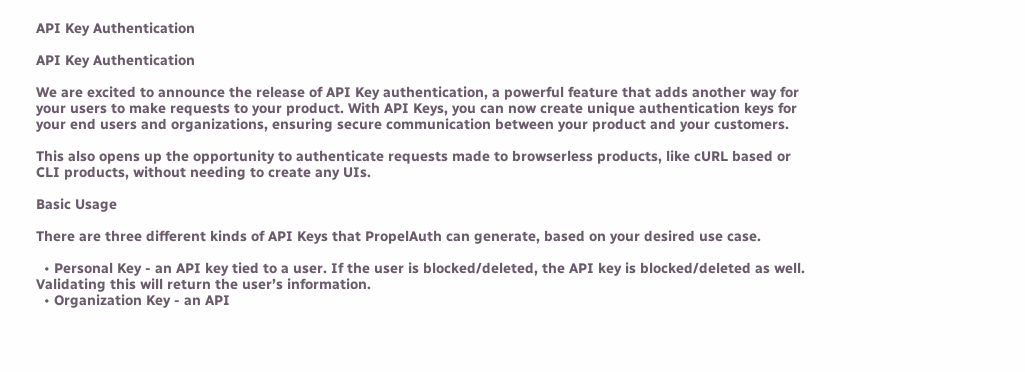API Key Authentication

API Key Authentication

We are excited to announce the release of API Key authentication, a powerful feature that adds another way for your users to make requests to your product. With API Keys, you can now create unique authentication keys for your end users and organizations, ensuring secure communication between your product and your customers.

This also opens up the opportunity to authenticate requests made to browserless products, like cURL based or CLI products, without needing to create any UIs.

Basic Usage

There are three different kinds of API Keys that PropelAuth can generate, based on your desired use case.

  • Personal Key - an API key tied to a user. If the user is blocked/deleted, the API key is blocked/deleted as well. Validating this will return the user’s information.
  • Organization Key - an API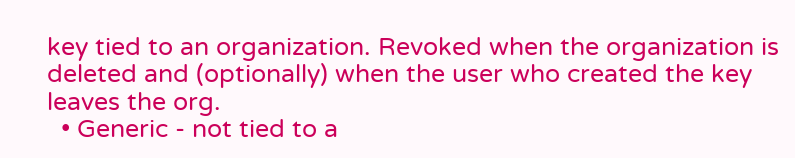key tied to an organization. Revoked when the organization is deleted and (optionally) when the user who created the key leaves the org.
  • Generic - not tied to a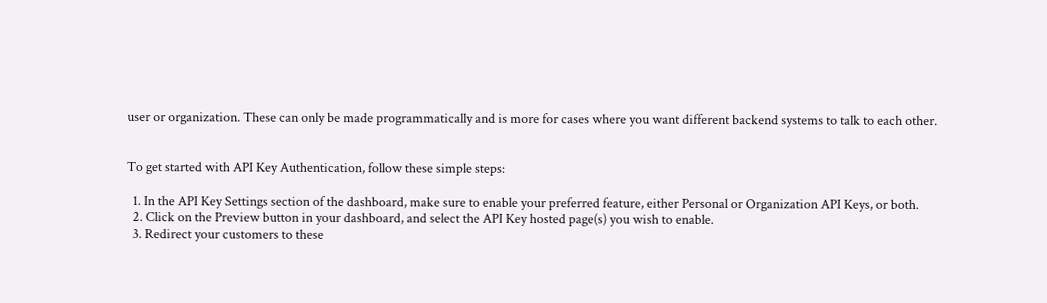user or organization. These can only be made programmatically and is more for cases where you want different backend systems to talk to each other.


To get started with API Key Authentication, follow these simple steps:

  1. In the API Key Settings section of the dashboard, make sure to enable your preferred feature, either Personal or Organization API Keys, or both.
  2. Click on the Preview button in your dashboard, and select the API Key hosted page(s) you wish to enable.
  3. Redirect your customers to these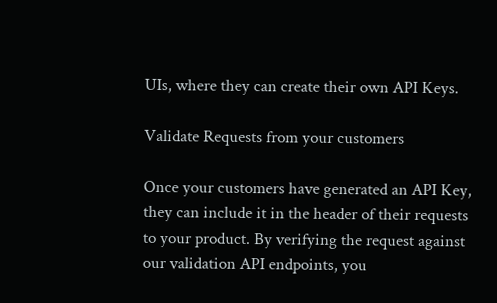UIs, where they can create their own API Keys.

Validate Requests from your customers

Once your customers have generated an API Key, they can include it in the header of their requests to your product. By verifying the request against our validation API endpoints, you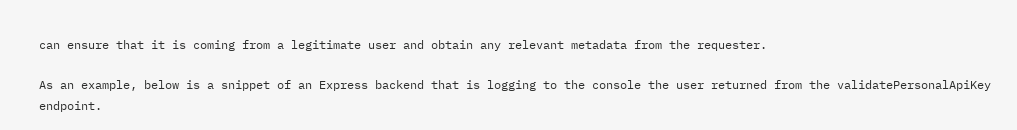can ensure that it is coming from a legitimate user and obtain any relevant metadata from the requester.

As an example, below is a snippet of an Express backend that is logging to the console the user returned from the validatePersonalApiKey endpoint.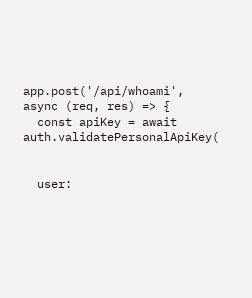app.post('/api/whoami', async (req, res) => {
  const apiKey = await auth.validatePersonalApiKey(


  user: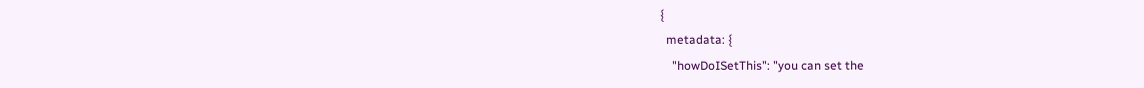{
  metadata: {
    "howDoISetThis": "you can set the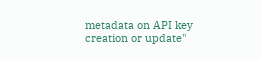metadata on API key creation or update"